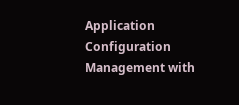Application Configuration Management with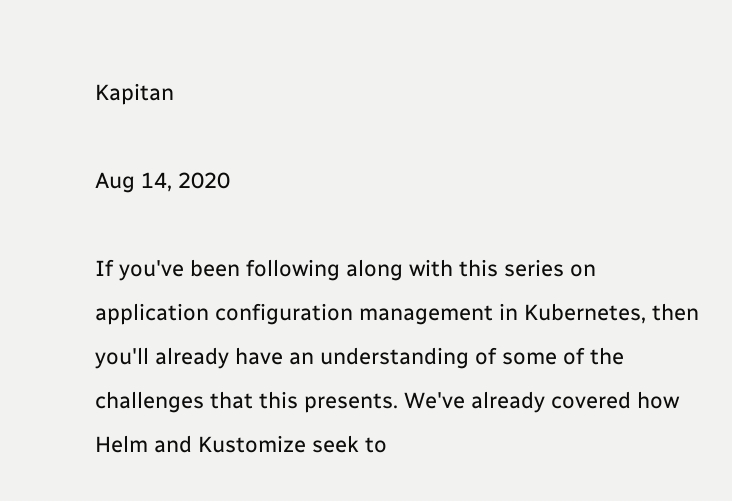Kapitan

Aug 14, 2020

If you've been following along with this series on application configuration management in Kubernetes, then you'll already have an understanding of some of the challenges that this presents. We've already covered how Helm and Kustomize seek to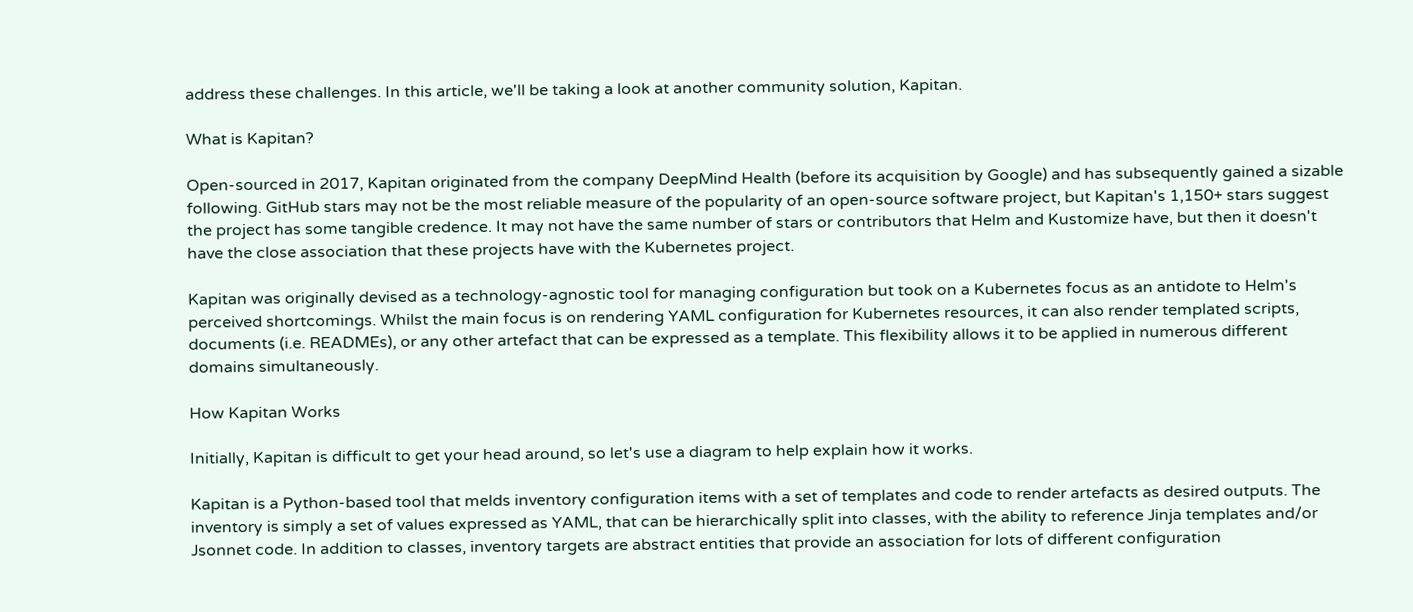address these challenges. In this article, we'll be taking a look at another community solution, Kapitan.

What is Kapitan?

Open-sourced in 2017, Kapitan originated from the company DeepMind Health (before its acquisition by Google) and has subsequently gained a sizable following. GitHub stars may not be the most reliable measure of the popularity of an open-source software project, but Kapitan's 1,150+ stars suggest the project has some tangible credence. It may not have the same number of stars or contributors that Helm and Kustomize have, but then it doesn't have the close association that these projects have with the Kubernetes project.

Kapitan was originally devised as a technology-agnostic tool for managing configuration but took on a Kubernetes focus as an antidote to Helm's perceived shortcomings. Whilst the main focus is on rendering YAML configuration for Kubernetes resources, it can also render templated scripts, documents (i.e. READMEs), or any other artefact that can be expressed as a template. This flexibility allows it to be applied in numerous different domains simultaneously.

How Kapitan Works

Initially, Kapitan is difficult to get your head around, so let's use a diagram to help explain how it works.

Kapitan is a Python-based tool that melds inventory configuration items with a set of templates and code to render artefacts as desired outputs. The inventory is simply a set of values expressed as YAML, that can be hierarchically split into classes, with the ability to reference Jinja templates and/or Jsonnet code. In addition to classes, inventory targets are abstract entities that provide an association for lots of different configuration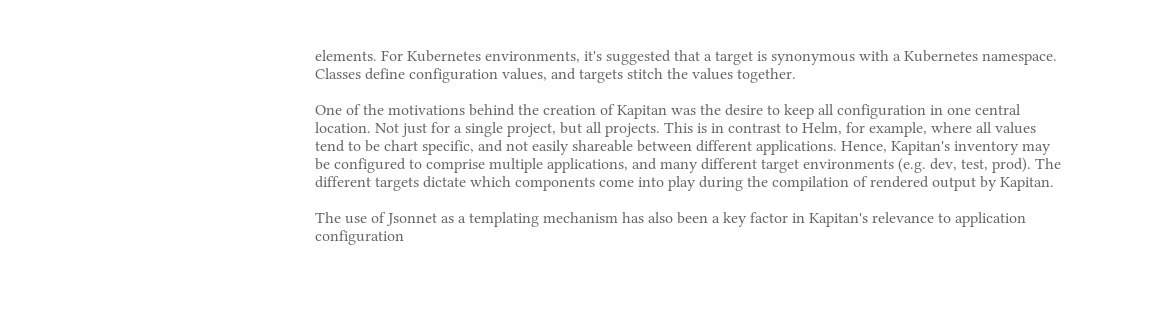elements. For Kubernetes environments, it's suggested that a target is synonymous with a Kubernetes namespace. Classes define configuration values, and targets stitch the values together.

One of the motivations behind the creation of Kapitan was the desire to keep all configuration in one central location. Not just for a single project, but all projects. This is in contrast to Helm, for example, where all values tend to be chart specific, and not easily shareable between different applications. Hence, Kapitan's inventory may be configured to comprise multiple applications, and many different target environments (e.g. dev, test, prod). The different targets dictate which components come into play during the compilation of rendered output by Kapitan.

The use of Jsonnet as a templating mechanism has also been a key factor in Kapitan's relevance to application configuration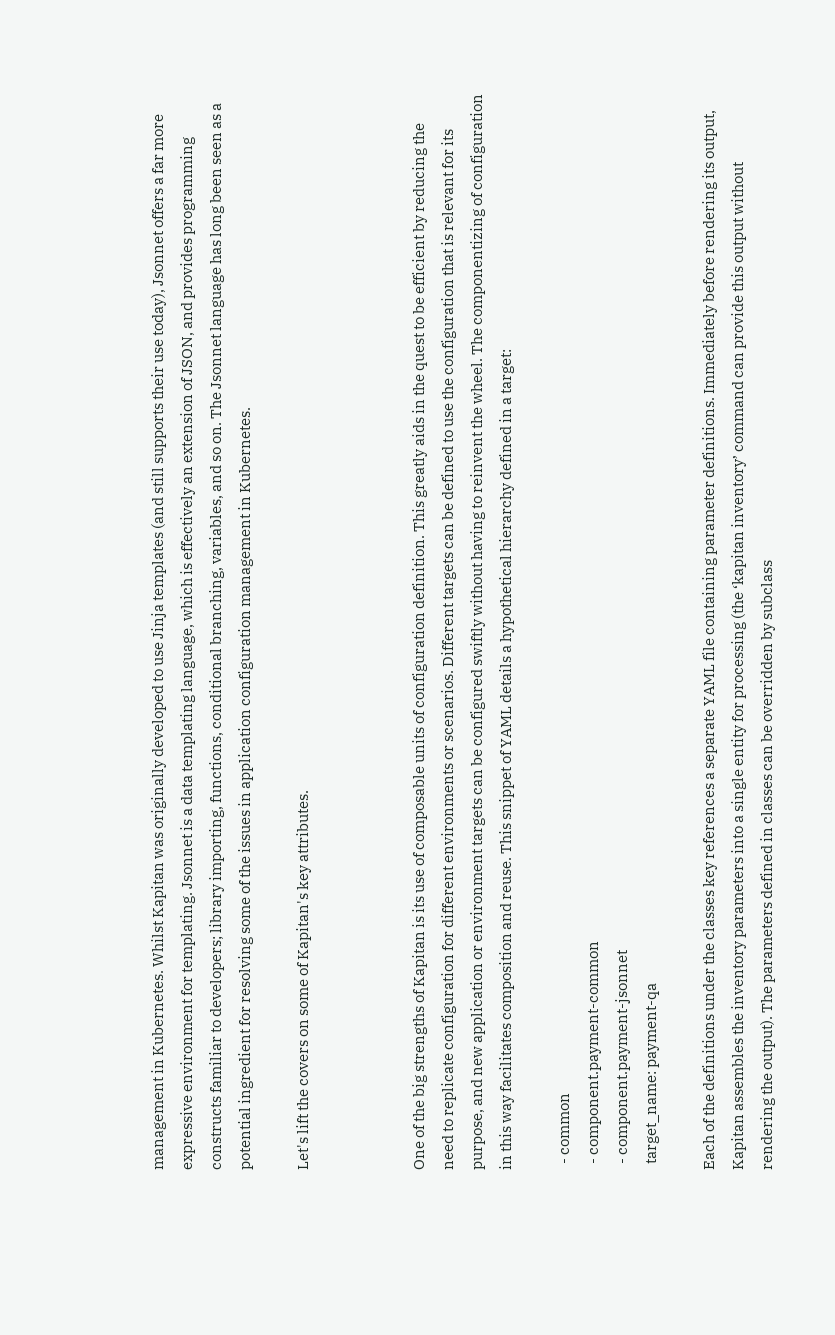management in Kubernetes. Whilst Kapitan was originally developed to use Jinja templates (and still supports their use today), Jsonnet offers a far more expressive environment for templating. Jsonnet is a data templating language, which is effectively an extension of JSON, and provides programming constructs familiar to developers; library importing, functions, conditional branching, variables, and so on. The Jsonnet language has long been seen as a potential ingredient for resolving some of the issues in application configuration management in Kubernetes.

Let's lift the covers on some of Kapitan's key attributes.



One of the big strengths of Kapitan is its use of composable units of configuration definition. This greatly aids in the quest to be efficient by reducing the need to replicate configuration for different environments or scenarios. Different targets can be defined to use the configuration that is relevant for its purpose, and new application or environment targets can be configured swiftly without having to reinvent the wheel. The componentizing of configuration in this way facilitates composition and reuse. This snippet of YAML details a hypothetical hierarchy defined in a target:

  - common
  - component.payment-common
  - component.payment-jsonnet
  target_name: payment-qa

Each of the definitions under the classes key references a separate YAML file containing parameter definitions. Immediately before rendering its output, Kapitan assembles the inventory parameters into a single entity for processing (the ‘kapitan inventory’ command can provide this output without rendering the output). The parameters defined in classes can be overridden by subclass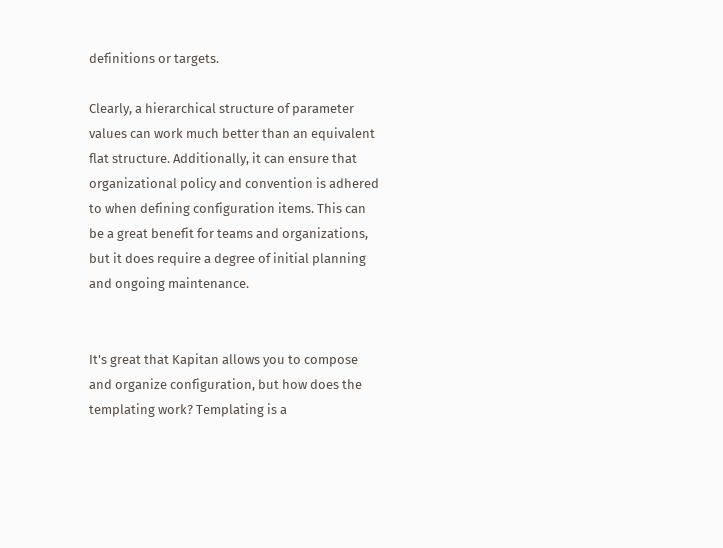definitions or targets.

Clearly, a hierarchical structure of parameter values can work much better than an equivalent flat structure. Additionally, it can ensure that organizational policy and convention is adhered to when defining configuration items. This can be a great benefit for teams and organizations, but it does require a degree of initial planning and ongoing maintenance.


It's great that Kapitan allows you to compose and organize configuration, but how does the templating work? Templating is a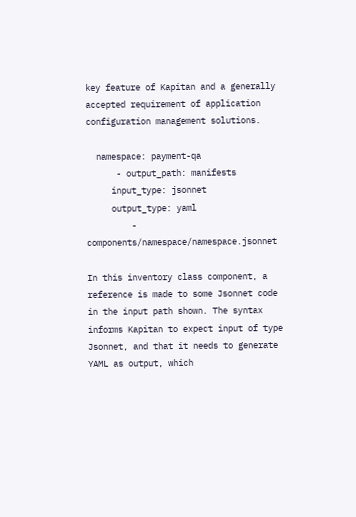key feature of Kapitan and a generally accepted requirement of application configuration management solutions.

  namespace: payment-qa
      - output_path: manifests
     input_type: jsonnet
     output_type: yaml
         - components/namespace/namespace.jsonnet

In this inventory class component, a reference is made to some Jsonnet code in the input path shown. The syntax informs Kapitan to expect input of type Jsonnet, and that it needs to generate YAML as output, which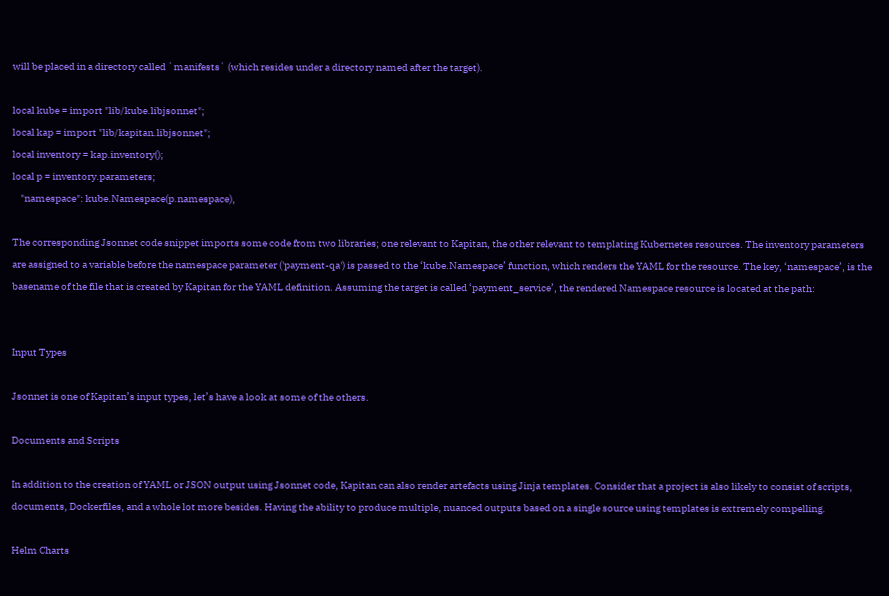will be placed in a directory called `manifests` (which resides under a directory named after the target).

local kube = import "lib/kube.libjsonnet";
local kap = import "lib/kapitan.libjsonnet";
local inventory = kap.inventory();
local p = inventory.parameters;
    "namespace": kube.Namespace(p.namespace),

The corresponding Jsonnet code snippet imports some code from two libraries; one relevant to Kapitan, the other relevant to templating Kubernetes resources. The inventory parameters are assigned to a variable before the namespace parameter ('payment-qa') is passed to the ‘kube.Namespace’ function, which renders the YAML for the resource. The key, ‘namespace’, is the basename of the file that is created by Kapitan for the YAML definition. Assuming the target is called ‘payment_service’, the rendered Namespace resource is located at the path:


Input Types

Jsonnet is one of Kapitan’s input types, let’s have a look at some of the others.

Documents and Scripts

In addition to the creation of YAML or JSON output using Jsonnet code, Kapitan can also render artefacts using Jinja templates. Consider that a project is also likely to consist of scripts, documents, Dockerfiles, and a whole lot more besides. Having the ability to produce multiple, nuanced outputs based on a single source using templates is extremely compelling.

Helm Charts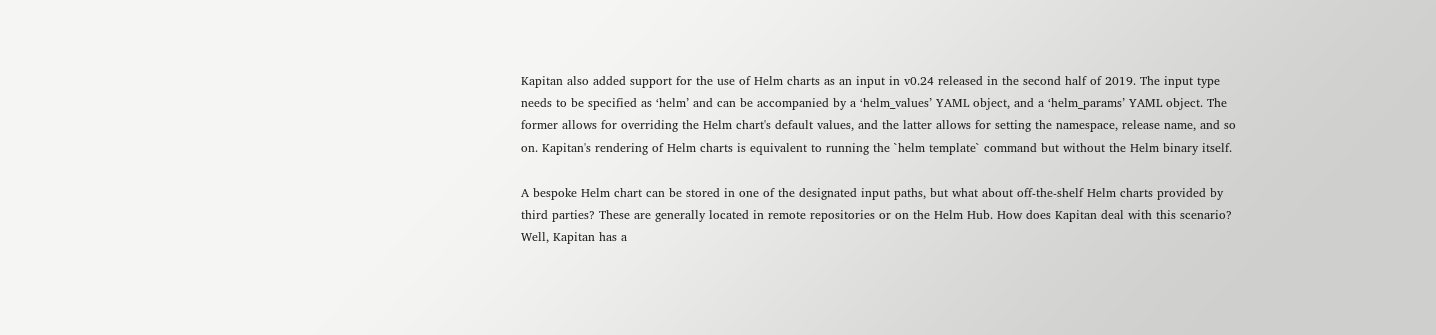Kapitan also added support for the use of Helm charts as an input in v0.24 released in the second half of 2019. The input type needs to be specified as ‘helm’ and can be accompanied by a ‘helm_values’ YAML object, and a ‘helm_params’ YAML object. The former allows for overriding the Helm chart's default values, and the latter allows for setting the namespace, release name, and so on. Kapitan's rendering of Helm charts is equivalent to running the `helm template` command but without the Helm binary itself.

A bespoke Helm chart can be stored in one of the designated input paths, but what about off-the-shelf Helm charts provided by third parties? These are generally located in remote repositories or on the Helm Hub. How does Kapitan deal with this scenario? Well, Kapitan has a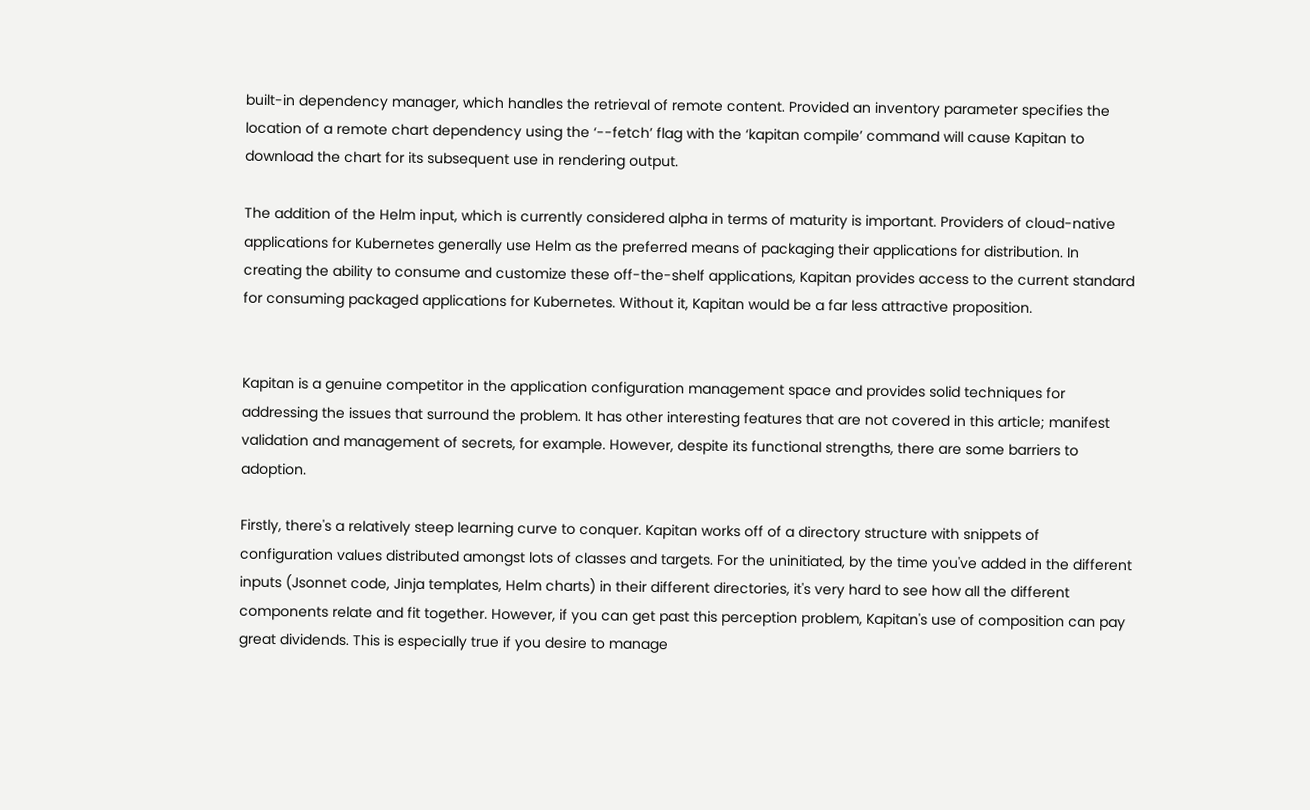built-in dependency manager, which handles the retrieval of remote content. Provided an inventory parameter specifies the location of a remote chart dependency using the ‘--fetch’ flag with the ‘kapitan compile’ command will cause Kapitan to download the chart for its subsequent use in rendering output.

The addition of the Helm input, which is currently considered alpha in terms of maturity is important. Providers of cloud-native applications for Kubernetes generally use Helm as the preferred means of packaging their applications for distribution. In creating the ability to consume and customize these off-the-shelf applications, Kapitan provides access to the current standard for consuming packaged applications for Kubernetes. Without it, Kapitan would be a far less attractive proposition.


Kapitan is a genuine competitor in the application configuration management space and provides solid techniques for addressing the issues that surround the problem. It has other interesting features that are not covered in this article; manifest validation and management of secrets, for example. However, despite its functional strengths, there are some barriers to adoption.

Firstly, there's a relatively steep learning curve to conquer. Kapitan works off of a directory structure with snippets of configuration values distributed amongst lots of classes and targets. For the uninitiated, by the time you've added in the different inputs (Jsonnet code, Jinja templates, Helm charts) in their different directories, it's very hard to see how all the different components relate and fit together. However, if you can get past this perception problem, Kapitan's use of composition can pay great dividends. This is especially true if you desire to manage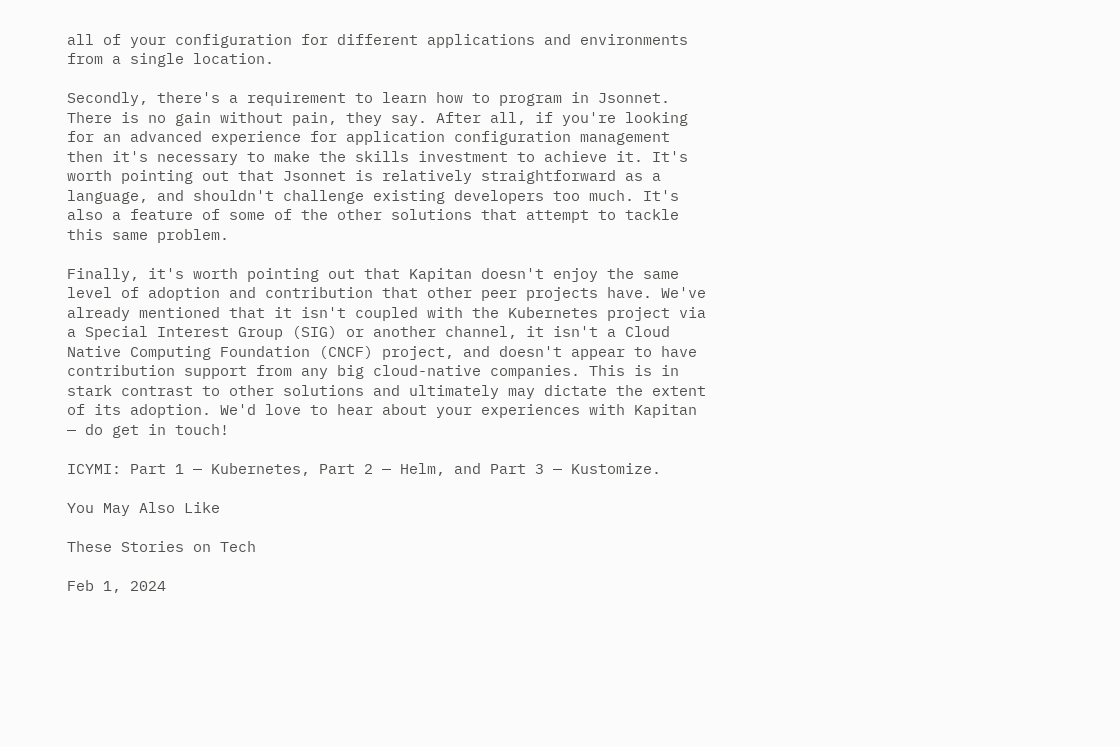all of your configuration for different applications and environments from a single location.

Secondly, there's a requirement to learn how to program in Jsonnet. There is no gain without pain, they say. After all, if you're looking for an advanced experience for application configuration management then it's necessary to make the skills investment to achieve it. It's worth pointing out that Jsonnet is relatively straightforward as a language, and shouldn't challenge existing developers too much. It's also a feature of some of the other solutions that attempt to tackle this same problem.

Finally, it's worth pointing out that Kapitan doesn't enjoy the same level of adoption and contribution that other peer projects have. We've already mentioned that it isn't coupled with the Kubernetes project via a Special Interest Group (SIG) or another channel, it isn't a Cloud Native Computing Foundation (CNCF) project, and doesn't appear to have contribution support from any big cloud-native companies. This is in stark contrast to other solutions and ultimately may dictate the extent of its adoption. We'd love to hear about your experiences with Kapitan — do get in touch!

ICYMI: Part 1 — Kubernetes, Part 2 — Helm, and Part 3 — Kustomize.

You May Also Like

These Stories on Tech

Feb 1, 2024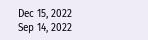Dec 15, 2022
Sep 14, 2022